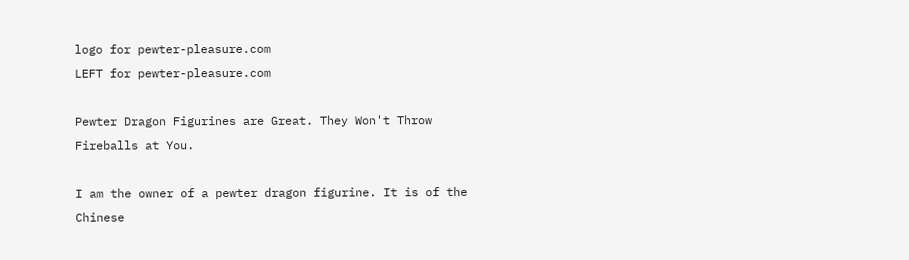logo for pewter-pleasure.com
LEFT for pewter-pleasure.com

Pewter Dragon Figurines are Great. They Won't Throw Fireballs at You.

I am the owner of a pewter dragon figurine. It is of the Chinese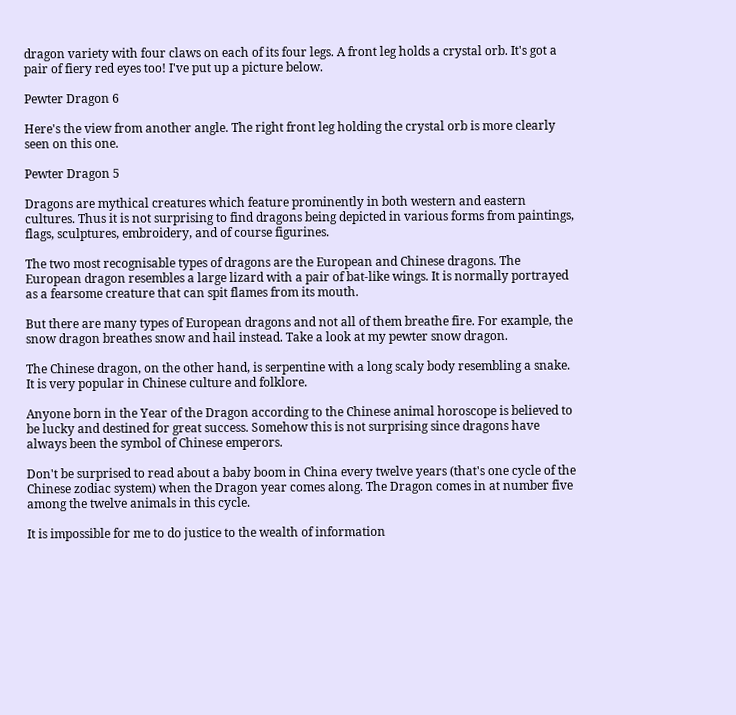dragon variety with four claws on each of its four legs. A front leg holds a crystal orb. It's got a pair of fiery red eyes too! I've put up a picture below.

Pewter Dragon 6

Here's the view from another angle. The right front leg holding the crystal orb is more clearly seen on this one.

Pewter Dragon 5

Dragons are mythical creatures which feature prominently in both western and eastern cultures. Thus it is not surprising to find dragons being depicted in various forms from paintings, flags, sculptures, embroidery, and of course figurines.

The two most recognisable types of dragons are the European and Chinese dragons. The European dragon resembles a large lizard with a pair of bat-like wings. It is normally portrayed as a fearsome creature that can spit flames from its mouth.

But there are many types of European dragons and not all of them breathe fire. For example, the snow dragon breathes snow and hail instead. Take a look at my pewter snow dragon.

The Chinese dragon, on the other hand, is serpentine with a long scaly body resembling a snake. It is very popular in Chinese culture and folklore.

Anyone born in the Year of the Dragon according to the Chinese animal horoscope is believed to be lucky and destined for great success. Somehow this is not surprising since dragons have always been the symbol of Chinese emperors.

Don't be surprised to read about a baby boom in China every twelve years (that's one cycle of the Chinese zodiac system) when the Dragon year comes along. The Dragon comes in at number five among the twelve animals in this cycle.

It is impossible for me to do justice to the wealth of information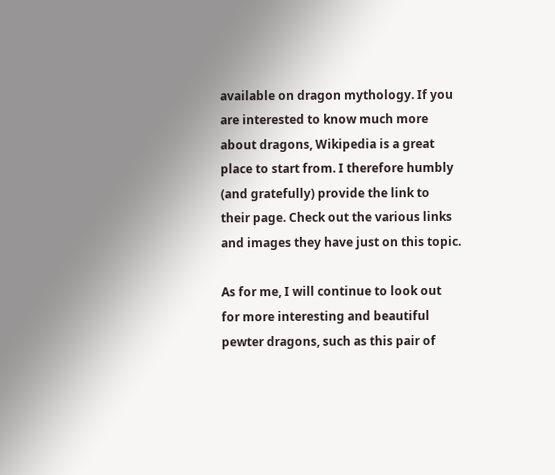available on dragon mythology. If you are interested to know much more about dragons, Wikipedia is a great place to start from. I therefore humbly (and gratefully) provide the link to their page. Check out the various links and images they have just on this topic.

As for me, I will continue to look out for more interesting and beautiful pewter dragons, such as this pair of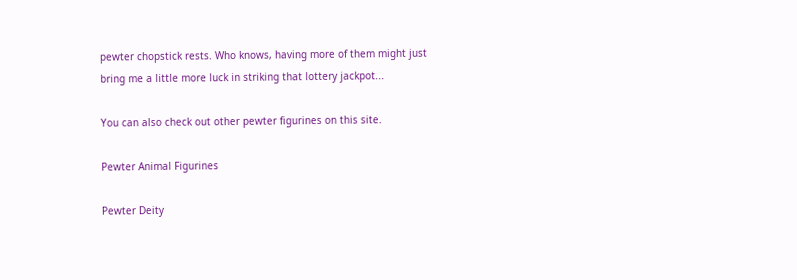pewter chopstick rests. Who knows, having more of them might just bring me a little more luck in striking that lottery jackpot...

You can also check out other pewter figurines on this site.

Pewter Animal Figurines

Pewter Deity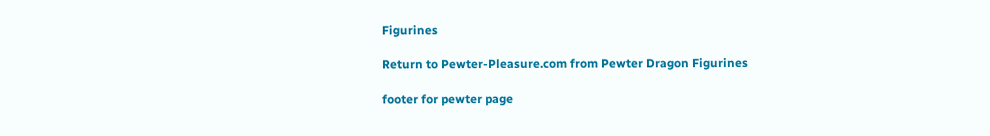Figurines

Return to Pewter-Pleasure.com from Pewter Dragon Figurines

footer for pewter page